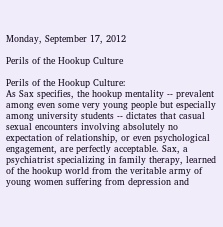Monday, September 17, 2012

Perils of the Hookup Culture

Perils of the Hookup Culture:
As Sax specifies, the hookup mentality -- prevalent among even some very young people but especially among university students -- dictates that casual sexual encounters involving absolutely no expectation of relationship, or even psychological engagement, are perfectly acceptable. Sax, a psychiatrist specializing in family therapy, learned of the hookup world from the veritable army of young women suffering from depression and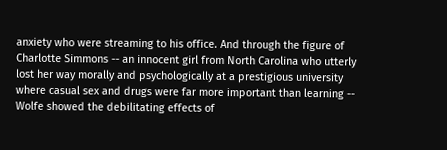anxiety who were streaming to his office. And through the figure of Charlotte Simmons -- an innocent girl from North Carolina who utterly lost her way morally and psychologically at a prestigious university where casual sex and drugs were far more important than learning -- Wolfe showed the debilitating effects of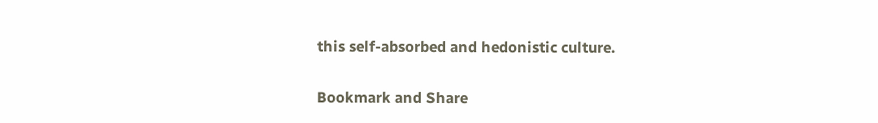this self-absorbed and hedonistic culture.

Bookmark and Share